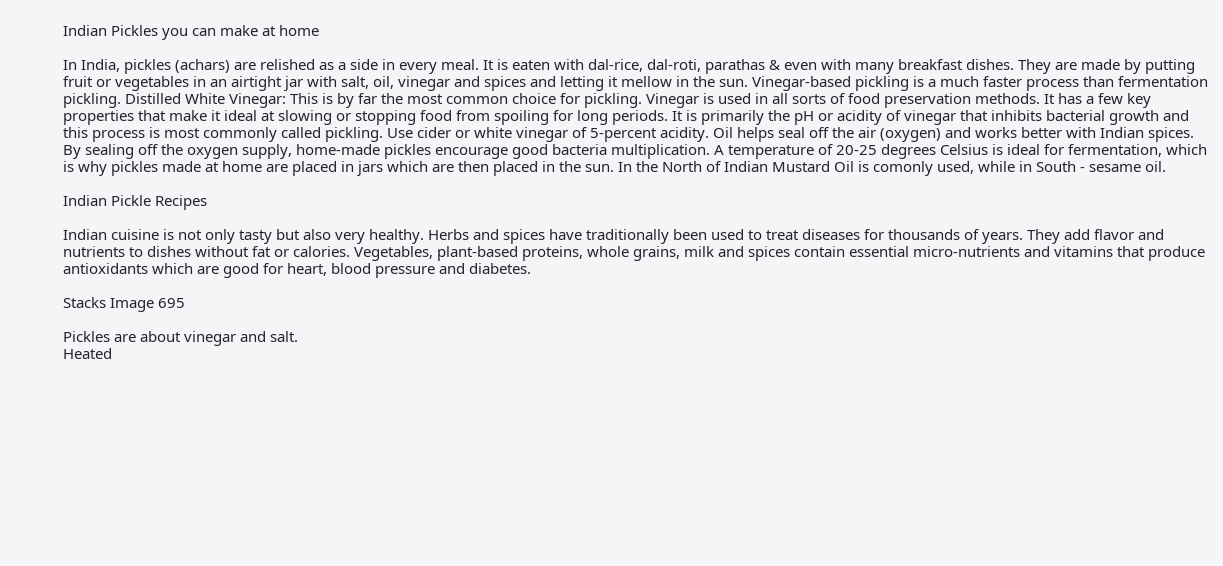Indian Pickles you can make at home

In India, pickles (achars) are relished as a side in every meal. It is eaten with dal-rice, dal-roti, parathas & even with many breakfast dishes. They are made by putting fruit or vegetables in an airtight jar with salt, oil, vinegar and spices and letting it mellow in the sun. Vinegar-based pickling is a much faster process than fermentation pickling. Distilled White Vinegar: This is by far the most common choice for pickling. Vinegar is used in all sorts of food preservation methods. It has a few key properties that make it ideal at slowing or stopping food from spoiling for long periods. It is primarily the pH or acidity of vinegar that inhibits bacterial growth and this process is most commonly called pickling. Use cider or white vinegar of 5-percent acidity. Oil helps seal off the air (oxygen) and works better with Indian spices. By sealing off the oxygen supply, home-made pickles encourage good bacteria multiplication. A temperature of 20-25 degrees Celsius is ideal for fermentation, which is why pickles made at home are placed in jars which are then placed in the sun. In the North of Indian Mustard Oil is comonly used, while in South - sesame oil.

Indian Pickle Recipes

Indian cuisine is not only tasty but also very healthy. Herbs and spices have traditionally been used to treat diseases for thousands of years. They add flavor and nutrients to dishes without fat or calories. Vegetables, plant-based proteins, whole grains, milk and spices contain essential micro-nutrients and vitamins that produce antioxidants which are good for heart, blood pressure and diabetes.

Stacks Image 695

Pickles are about vinegar and salt.
Heated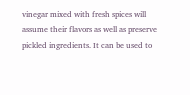vinegar mixed with fresh spices will assume their flavors as well as preserve pickled ingredients. It can be used to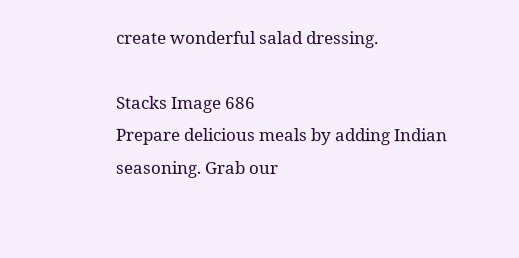create wonderful salad dressing.

Stacks Image 686
Prepare delicious meals by adding Indian seasoning. Grab our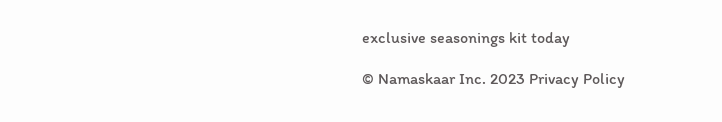exclusive seasonings kit today

© Namaskaar Inc. 2023 Privacy Policy